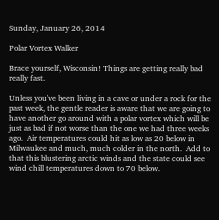Sunday, January 26, 2014

Polar Vortex Walker

Brace yourself, Wisconsin! Things are getting really bad really fast.

Unless you've been living in a cave or under a rock for the past week, the gentle reader is aware that we are going to have another go around with a polar vortex which will be just as bad if not worse than the one we had three weeks ago.  Air temperatures could hit as low as 20 below in Milwaukee and much, much colder in the north.  Add to that this blustering arctic winds and the state could see wind chill temperatures down to 70 below.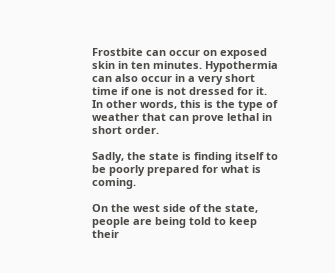Frostbite can occur on exposed skin in ten minutes. Hypothermia can also occur in a very short time if one is not dressed for it.  In other words, this is the type of weather that can prove lethal in short order.

Sadly, the state is finding itself to be poorly prepared for what is coming.

On the west side of the state, people are being told to keep their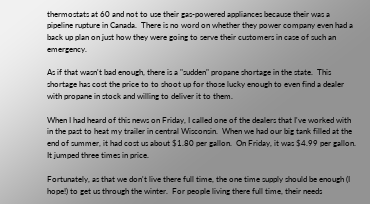thermostats at 60 and not to use their gas-powered appliances because their was a pipeline rupture in Canada.  There is no word on whether they power company even had a back up plan on just how they were going to serve their customers in case of such an emergency.

As if that wasn't bad enough, there is a "sudden" propane shortage in the state.  This shortage has cost the price to to shoot up for those lucky enough to even find a dealer with propane in stock and willing to deliver it to them.

When I had heard of this news on Friday, I called one of the dealers that I've worked with in the past to heat my trailer in central Wisconsin.  When we had our big tank filled at the end of summer, it had cost us about $1.80 per gallon.  On Friday, it was $4.99 per gallon.  It jumped three times in price.

Fortunately, as that we don't live there full time, the one time supply should be enough (I hope!) to get us through the winter.  For people living there full time, their needs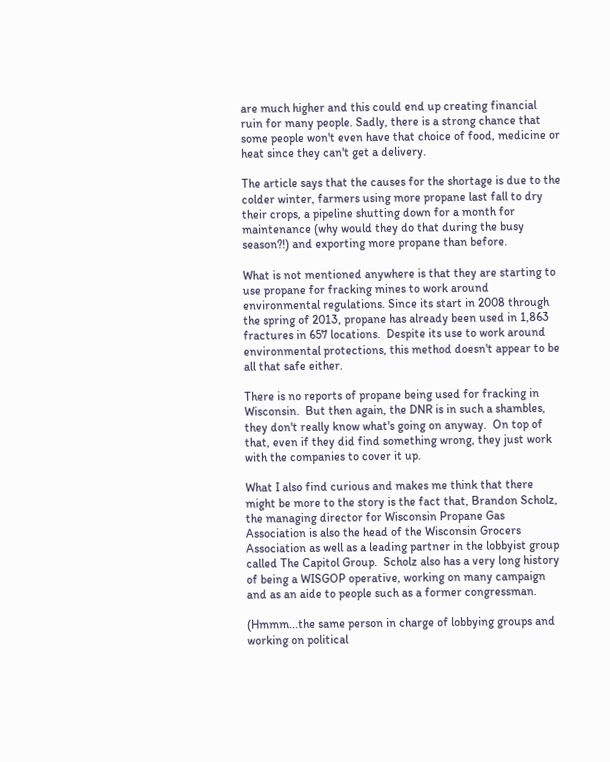are much higher and this could end up creating financial ruin for many people. Sadly, there is a strong chance that some people won't even have that choice of food, medicine or heat since they can't get a delivery.

The article says that the causes for the shortage is due to the colder winter, farmers using more propane last fall to dry their crops, a pipeline shutting down for a month for maintenance (why would they do that during the busy season?!) and exporting more propane than before.

What is not mentioned anywhere is that they are starting to use propane for fracking mines to work around environmental regulations. Since its start in 2008 through the spring of 2013, propane has already been used in 1,863 fractures in 657 locations.  Despite its use to work around environmental protections, this method doesn't appear to be all that safe either.

There is no reports of propane being used for fracking in Wisconsin.  But then again, the DNR is in such a shambles, they don't really know what's going on anyway.  On top of that, even if they did find something wrong, they just work with the companies to cover it up.

What I also find curious and makes me think that there might be more to the story is the fact that, Brandon Scholz, the managing director for Wisconsin Propane Gas Association is also the head of the Wisconsin Grocers Association as well as a leading partner in the lobbyist group called The Capitol Group.  Scholz also has a very long history  of being a WISGOP operative, working on many campaign and as an aide to people such as a former congressman.

(Hmmm...the same person in charge of lobbying groups and working on political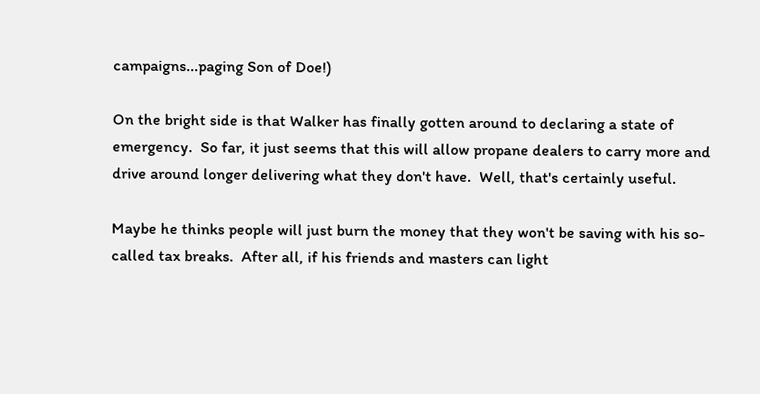campaigns...paging Son of Doe!)

On the bright side is that Walker has finally gotten around to declaring a state of emergency.  So far, it just seems that this will allow propane dealers to carry more and drive around longer delivering what they don't have.  Well, that's certainly useful.

Maybe he thinks people will just burn the money that they won't be saving with his so-called tax breaks.  After all, if his friends and masters can light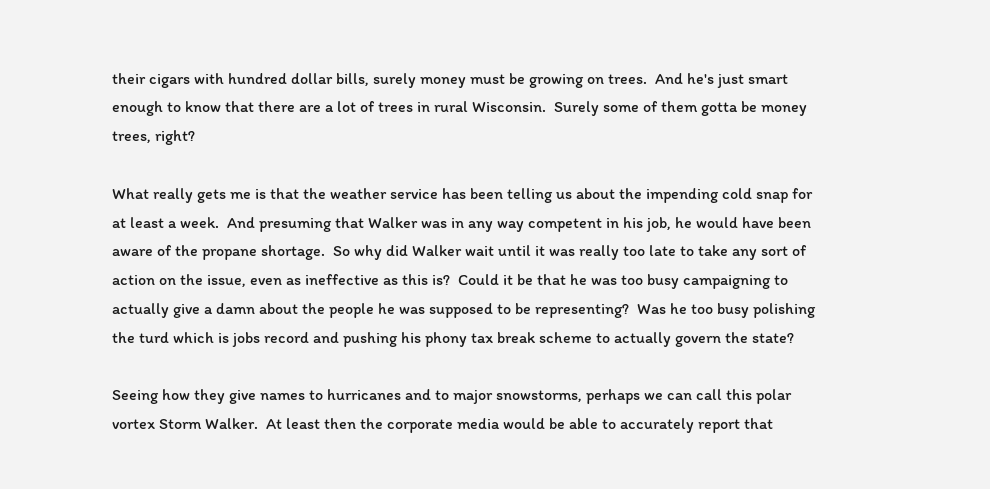their cigars with hundred dollar bills, surely money must be growing on trees.  And he's just smart enough to know that there are a lot of trees in rural Wisconsin.  Surely some of them gotta be money trees, right?

What really gets me is that the weather service has been telling us about the impending cold snap for at least a week.  And presuming that Walker was in any way competent in his job, he would have been aware of the propane shortage.  So why did Walker wait until it was really too late to take any sort of action on the issue, even as ineffective as this is?  Could it be that he was too busy campaigning to actually give a damn about the people he was supposed to be representing?  Was he too busy polishing the turd which is jobs record and pushing his phony tax break scheme to actually govern the state?

Seeing how they give names to hurricanes and to major snowstorms, perhaps we can call this polar vortex Storm Walker.  At least then the corporate media would be able to accurately report that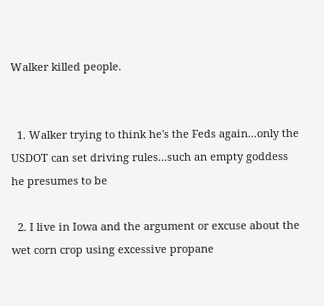Walker killed people.


  1. Walker trying to think he's the Feds again...only the USDOT can set driving rules...such an empty goddess he presumes to be

  2. I live in Iowa and the argument or excuse about the wet corn crop using excessive propane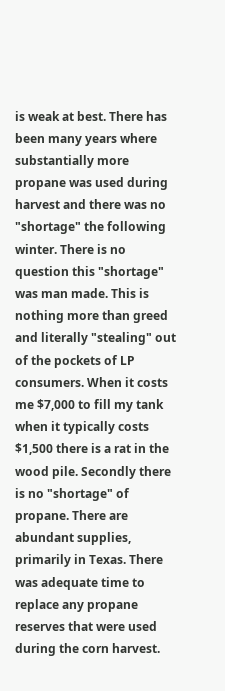is weak at best. There has been many years where substantially more propane was used during harvest and there was no "shortage" the following winter. There is no question this "shortage" was man made. This is nothing more than greed and literally "stealing" out of the pockets of LP consumers. When it costs me $7,000 to fill my tank when it typically costs $1,500 there is a rat in the wood pile. Secondly there is no "shortage" of propane. There are abundant supplies, primarily in Texas. There was adequate time to replace any propane reserves that were used during the corn harvest.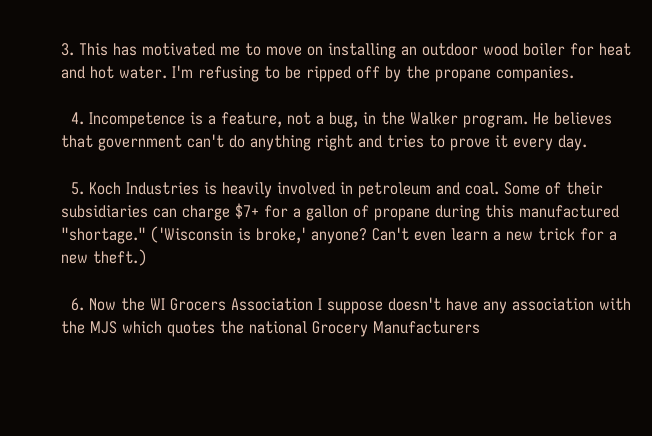3. This has motivated me to move on installing an outdoor wood boiler for heat and hot water. I'm refusing to be ripped off by the propane companies.

  4. Incompetence is a feature, not a bug, in the Walker program. He believes that government can't do anything right and tries to prove it every day.

  5. Koch Industries is heavily involved in petroleum and coal. Some of their subsidiaries can charge $7+ for a gallon of propane during this manufactured "shortage." ('Wisconsin is broke,' anyone? Can't even learn a new trick for a new theft.)

  6. Now the WI Grocers Association I suppose doesn't have any association with the MJS which quotes the national Grocery Manufacturers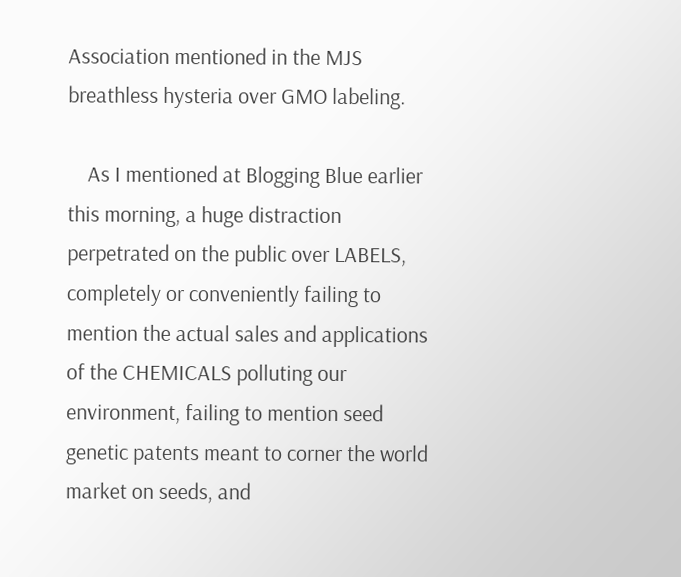Association mentioned in the MJS breathless hysteria over GMO labeling.

    As I mentioned at Blogging Blue earlier this morning, a huge distraction perpetrated on the public over LABELS, completely or conveniently failing to mention the actual sales and applications of the CHEMICALS polluting our environment, failing to mention seed genetic patents meant to corner the world market on seeds, and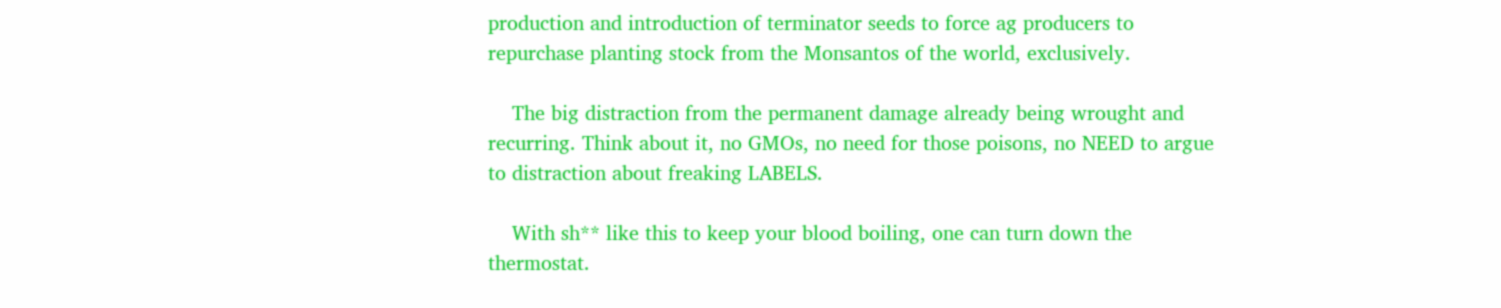production and introduction of terminator seeds to force ag producers to repurchase planting stock from the Monsantos of the world, exclusively.

    The big distraction from the permanent damage already being wrought and recurring. Think about it, no GMOs, no need for those poisons, no NEED to argue to distraction about freaking LABELS.

    With sh** like this to keep your blood boiling, one can turn down the thermostat.